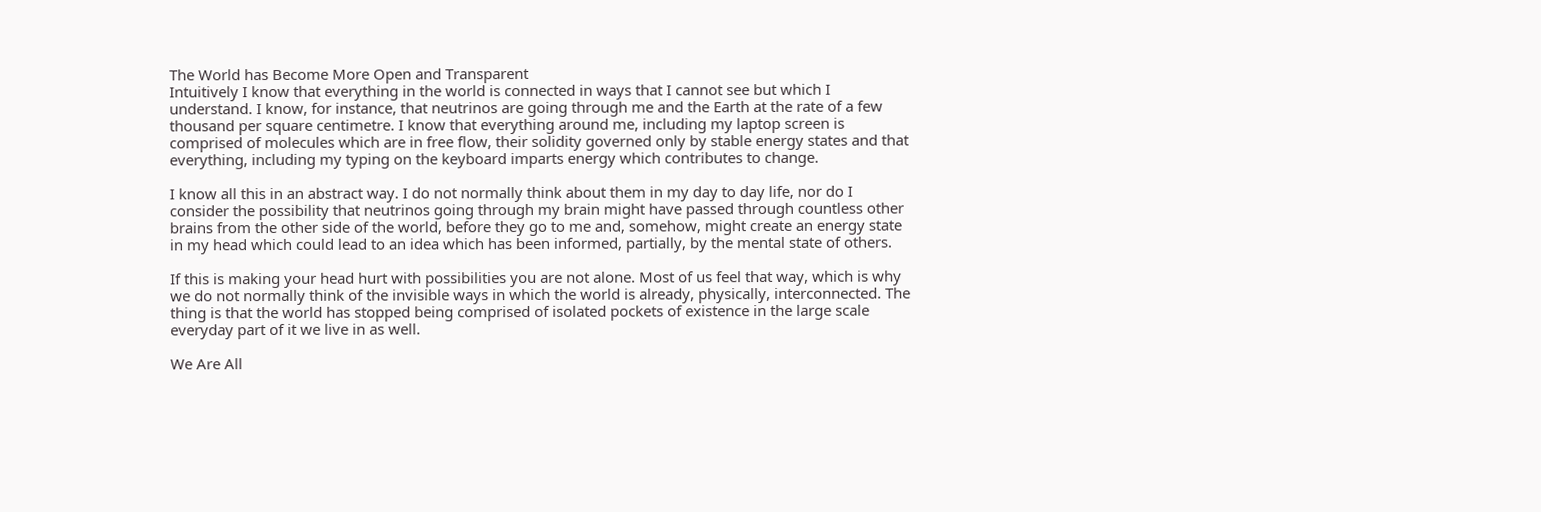The World has Become More Open and Transparent
Intuitively I know that everything in the world is connected in ways that I cannot see but which I understand. I know, for instance, that neutrinos are going through me and the Earth at the rate of a few thousand per square centimetre. I know that everything around me, including my laptop screen is comprised of molecules which are in free flow, their solidity governed only by stable energy states and that everything, including my typing on the keyboard imparts energy which contributes to change.

I know all this in an abstract way. I do not normally think about them in my day to day life, nor do I consider the possibility that neutrinos going through my brain might have passed through countless other brains from the other side of the world, before they go to me and, somehow, might create an energy state in my head which could lead to an idea which has been informed, partially, by the mental state of others.

If this is making your head hurt with possibilities you are not alone. Most of us feel that way, which is why we do not normally think of the invisible ways in which the world is already, physically, interconnected. The thing is that the world has stopped being comprised of isolated pockets of existence in the large scale everyday part of it we live in as well.

We Are All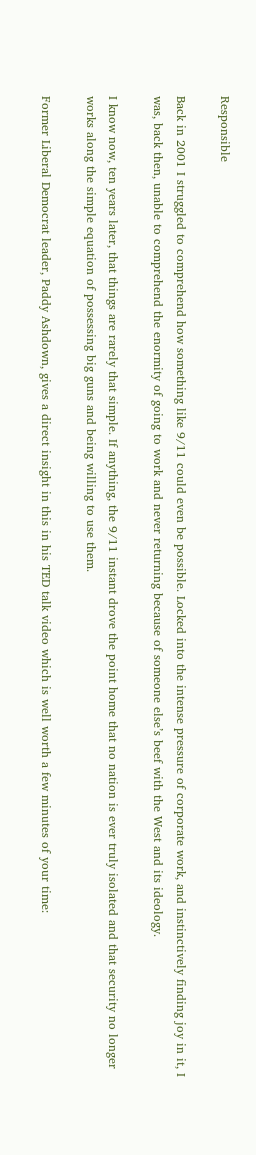Responsible

Back in 2001 I struggled to comprehend how something like 9/11 could even be possible. Locked into the intense pressure of corporate work, and instinctively finding joy in it, I was, back then, unable to comprehend the enormity of going to work and never returning because of someone else’s beef with the West and its ideology.

I know now, ten years later, that things are rarely that simple. If anything, the 9/11 instant drove the point home that no nation is ever truly isolated and that security no longer works along the simple equation of possessing big guns and being willing to use them.

Former Liberal Democrat leader, Paddy Ashdown, gives a direct insight in this in his TED talk video which is well worth a few minutes of your time: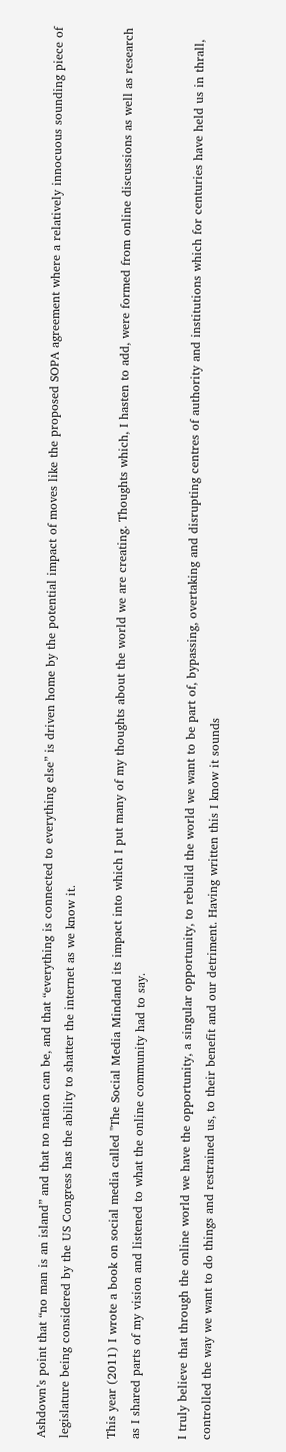Ashdown’s point that “no man is an island” and that no nation can be, and that “everything is connected to everything else” is driven home by the potential impact of moves like the proposed SOPA agreement where a relatively innocuous sounding piece of legislature being considered by the US Congress has the ability to shatter the internet as we know it.

This year (2011) I wrote a book on social media called "The Social Media Mindand its impact into which I put many of my thoughts about the world we are creating. Thoughts which, I hasten to add, were formed from online discussions as well as research as I shared parts of my vision and listened to what the online community had to say.

I truly believe that through the online world we have the opportunity, a singular opportunity, to rebuild the world we want to be part of, bypassing, overtaking and disrupting centres of authority and institutions which for centuries have held us in thrall, controlled the way we want to do things and restrained us, to their benefit and our detriment. Having written this I know it sounds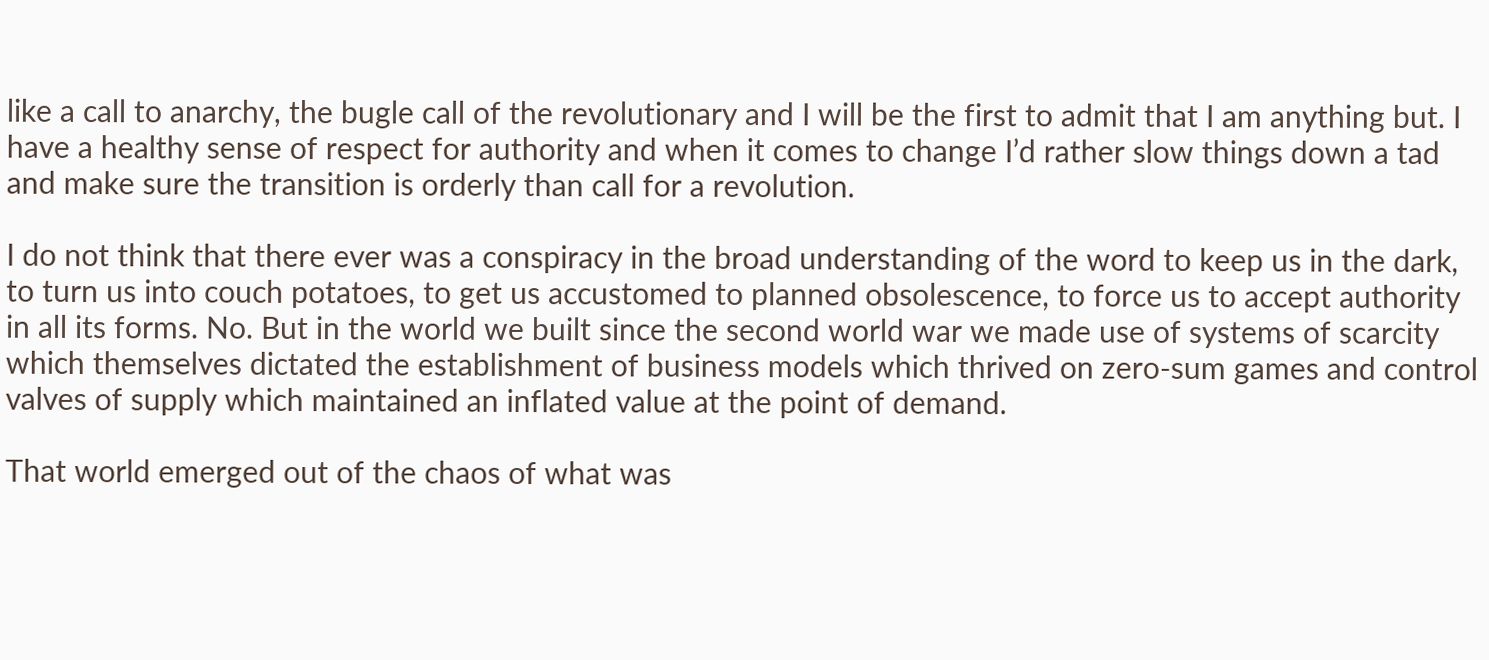like a call to anarchy, the bugle call of the revolutionary and I will be the first to admit that I am anything but. I have a healthy sense of respect for authority and when it comes to change I’d rather slow things down a tad and make sure the transition is orderly than call for a revolution.

I do not think that there ever was a conspiracy in the broad understanding of the word to keep us in the dark, to turn us into couch potatoes, to get us accustomed to planned obsolescence, to force us to accept authority in all its forms. No. But in the world we built since the second world war we made use of systems of scarcity which themselves dictated the establishment of business models which thrived on zero-sum games and control valves of supply which maintained an inflated value at the point of demand.

That world emerged out of the chaos of what was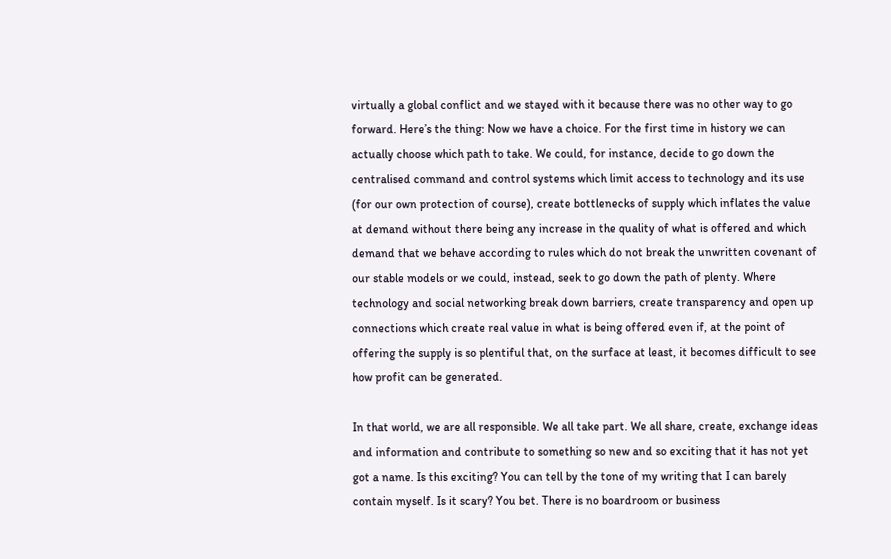virtually a global conflict and we stayed with it because there was no other way to go forward. Here’s the thing: Now we have a choice. For the first time in history we can actually choose which path to take. We could, for instance, decide to go down the centralised command and control systems which limit access to technology and its use (for our own protection of course), create bottlenecks of supply which inflates the value at demand without there being any increase in the quality of what is offered and which demand that we behave according to rules which do not break the unwritten covenant of our stable models or we could, instead, seek to go down the path of plenty. Where technology and social networking break down barriers, create transparency and open up connections which create real value in what is being offered even if, at the point of offering the supply is so plentiful that, on the surface at least, it becomes difficult to see how profit can be generated.

In that world, we are all responsible. We all take part. We all share, create, exchange ideas and information and contribute to something so new and so exciting that it has not yet got a name. Is this exciting? You can tell by the tone of my writing that I can barely contain myself. Is it scary? You bet. There is no boardroom or business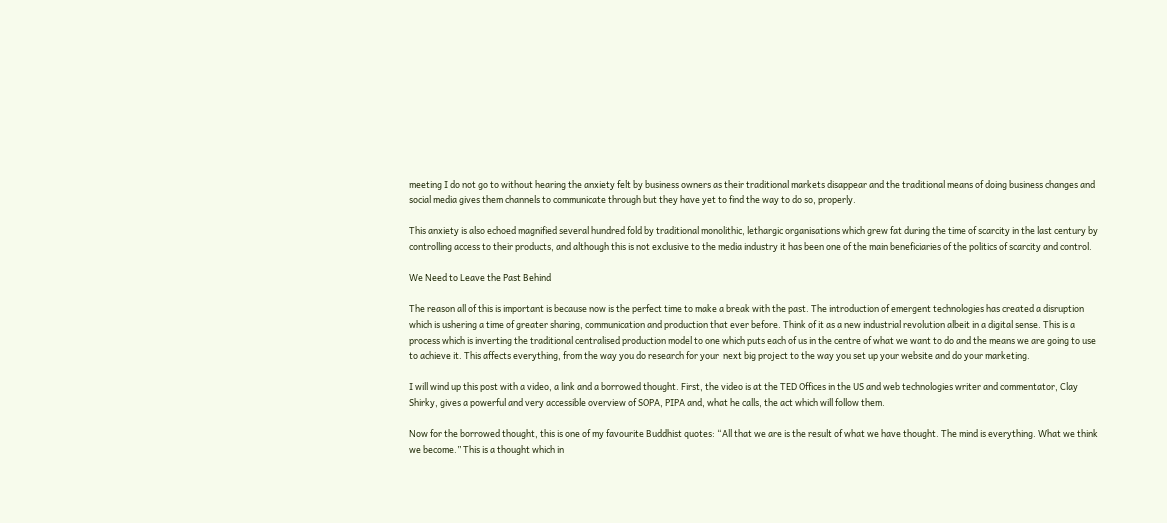meeting I do not go to without hearing the anxiety felt by business owners as their traditional markets disappear and the traditional means of doing business changes and social media gives them channels to communicate through but they have yet to find the way to do so, properly.

This anxiety is also echoed magnified several hundred fold by traditional monolithic, lethargic organisations which grew fat during the time of scarcity in the last century by controlling access to their products, and although this is not exclusive to the media industry it has been one of the main beneficiaries of the politics of scarcity and control.

We Need to Leave the Past Behind

The reason all of this is important is because now is the perfect time to make a break with the past. The introduction of emergent technologies has created a disruption which is ushering a time of greater sharing, communication and production that ever before. Think of it as a new industrial revolution albeit in a digital sense. This is a process which is inverting the traditional centralised production model to one which puts each of us in the centre of what we want to do and the means we are going to use to achieve it. This affects everything, from the way you do research for your  next big project to the way you set up your website and do your marketing.

I will wind up this post with a video, a link and a borrowed thought. First, the video is at the TED Offices in the US and web technologies writer and commentator, Clay Shirky, gives a powerful and very accessible overview of SOPA, PIPA and, what he calls, the act which will follow them.

Now for the borrowed thought, this is one of my favourite Buddhist quotes: “All that we are is the result of what we have thought. The mind is everything. What we think we become.” This is a thought which in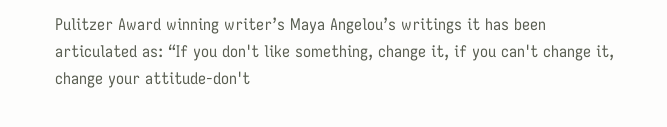Pulitzer Award winning writer’s Maya Angelou’s writings it has been articulated as: “If you don't like something, change it, if you can't change it, change your attitude-don't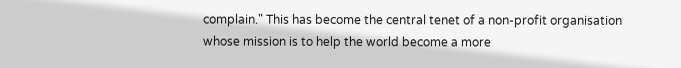complain." This has become the central tenet of a non-profit organisation whose mission is to help the world become a more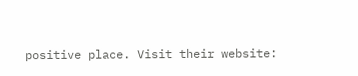positive place. Visit their website: